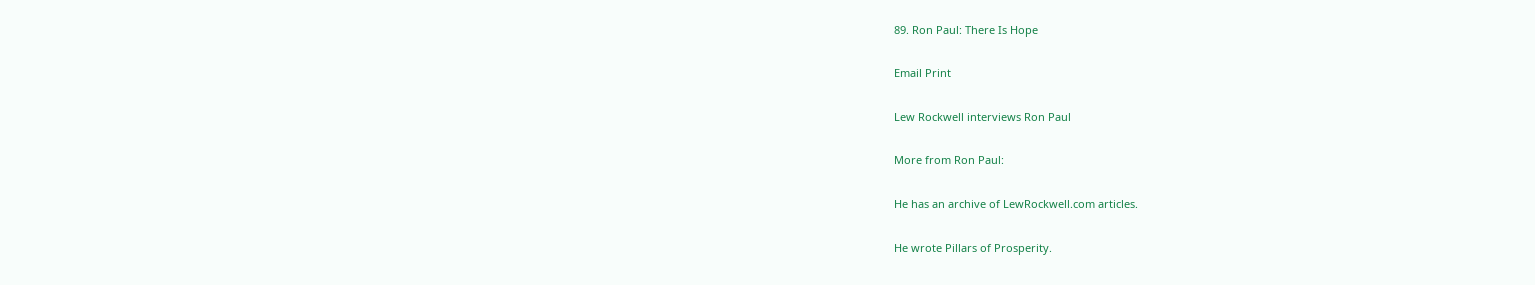89. Ron Paul: There Is Hope

Email Print

Lew Rockwell interviews Ron Paul

More from Ron Paul:

He has an archive of LewRockwell.com articles.

He wrote Pillars of Prosperity.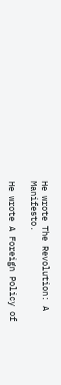He wrote The Revolution: A Manifesto.

He wrote A Foreign Policy of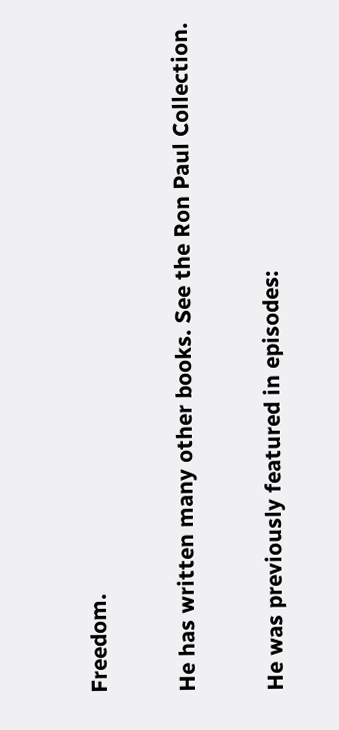Freedom.

He has written many other books. See the Ron Paul Collection.

He was previously featured in episodes: